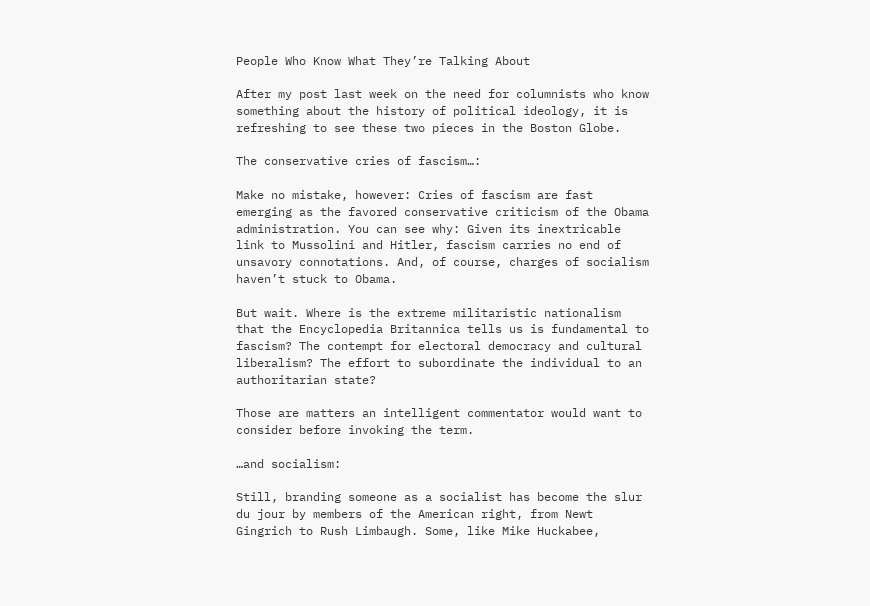People Who Know What They’re Talking About

After my post last week on the need for columnists who know something about the history of political ideology, it is refreshing to see these two pieces in the Boston Globe.

The conservative cries of fascism…:

Make no mistake, however: Cries of fascism are fast emerging as the favored conservative criticism of the Obama administration. You can see why: Given its inextricable link to Mussolini and Hitler, fascism carries no end of unsavory connotations. And, of course, charges of socialism haven’t stuck to Obama.

But wait. Where is the extreme militaristic nationalism that the Encyclopedia Britannica tells us is fundamental to fascism? The contempt for electoral democracy and cultural liberalism? The effort to subordinate the individual to an authoritarian state?

Those are matters an intelligent commentator would want to consider before invoking the term.

…and socialism:

Still, branding someone as a socialist has become the slur du jour by members of the American right, from Newt Gingrich to Rush Limbaugh. Some, like Mike Huckabee,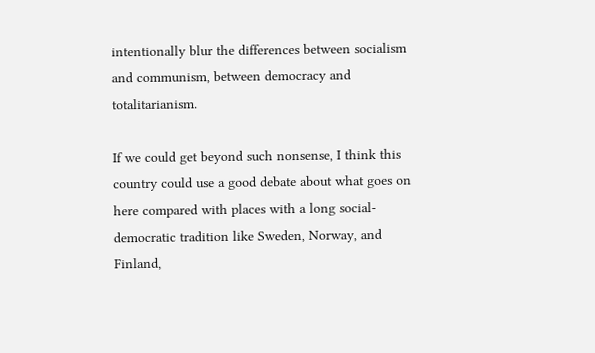intentionally blur the differences between socialism and communism, between democracy and totalitarianism.

If we could get beyond such nonsense, I think this country could use a good debate about what goes on here compared with places with a long social-democratic tradition like Sweden, Norway, and Finland,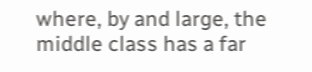where, by and large, the middle class has a far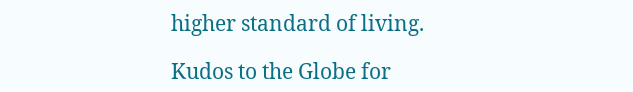higher standard of living.

Kudos to the Globe for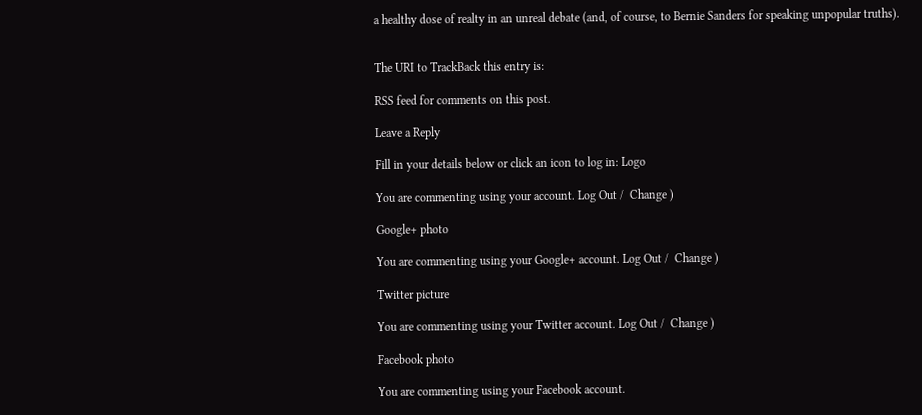a healthy dose of realty in an unreal debate (and, of course, to Bernie Sanders for speaking unpopular truths).


The URI to TrackBack this entry is:

RSS feed for comments on this post.

Leave a Reply

Fill in your details below or click an icon to log in: Logo

You are commenting using your account. Log Out /  Change )

Google+ photo

You are commenting using your Google+ account. Log Out /  Change )

Twitter picture

You are commenting using your Twitter account. Log Out /  Change )

Facebook photo

You are commenting using your Facebook account.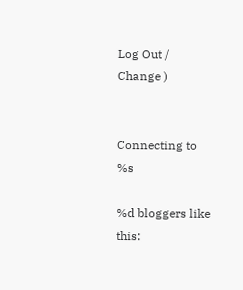Log Out /  Change )


Connecting to %s

%d bloggers like this: